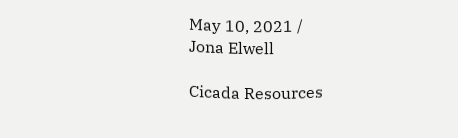May 10, 2021 /
Jona Elwell

Cicada Resources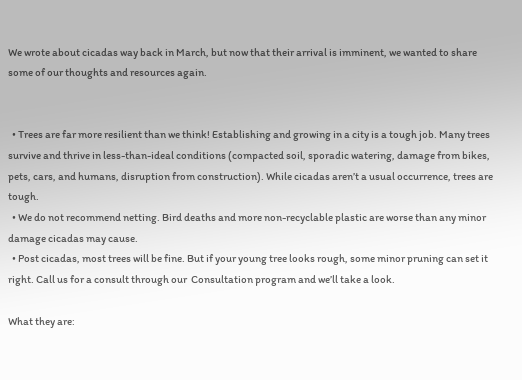We wrote about cicadas way back in March, but now that their arrival is imminent, we wanted to share some of our thoughts and resources again.


  • Trees are far more resilient than we think! Establishing and growing in a city is a tough job. Many trees survive and thrive in less-than-ideal conditions (compacted soil, sporadic watering, damage from bikes, pets, cars, and humans, disruption from construction). While cicadas aren’t a usual occurrence, trees are tough.
  • We do not recommend netting. Bird deaths and more non-recyclable plastic are worse than any minor damage cicadas may cause.
  • Post cicadas, most trees will be fine. But if your young tree looks rough, some minor pruning can set it right. Call us for a consult through our  Consultation program and we’ll take a look.

What they are: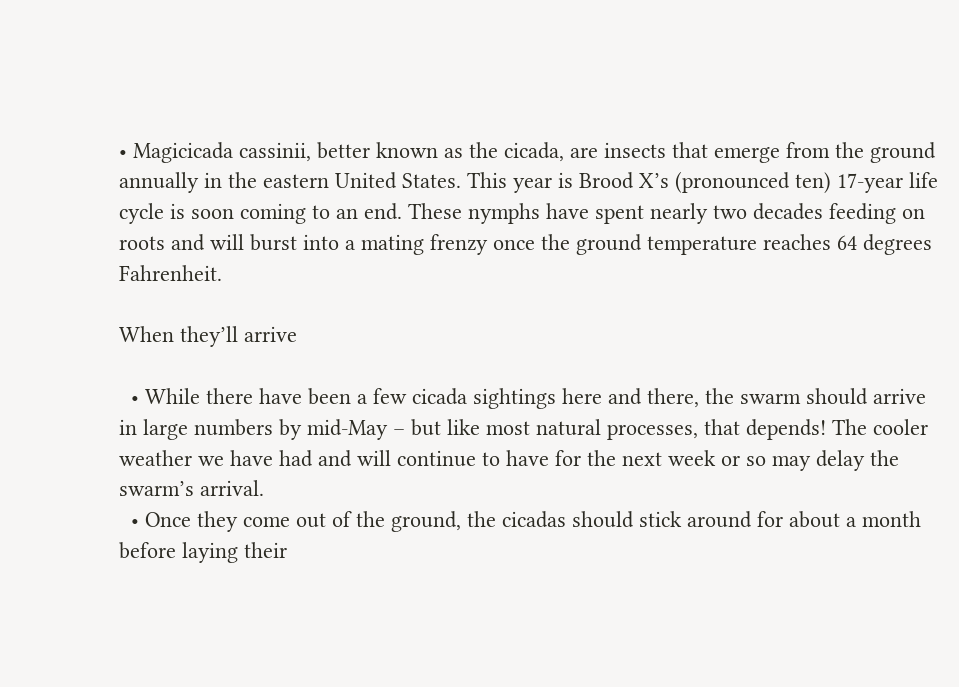• Magicicada cassinii, better known as the cicada, are insects that emerge from the ground annually in the eastern United States. This year is Brood X’s (pronounced ten) 17-year life cycle is soon coming to an end. These nymphs have spent nearly two decades feeding on roots and will burst into a mating frenzy once the ground temperature reaches 64 degrees Fahrenheit.

When they’ll arrive

  • While there have been a few cicada sightings here and there, the swarm should arrive in large numbers by mid-May – but like most natural processes, that depends! The cooler weather we have had and will continue to have for the next week or so may delay the swarm’s arrival.
  • Once they come out of the ground, the cicadas should stick around for about a month before laying their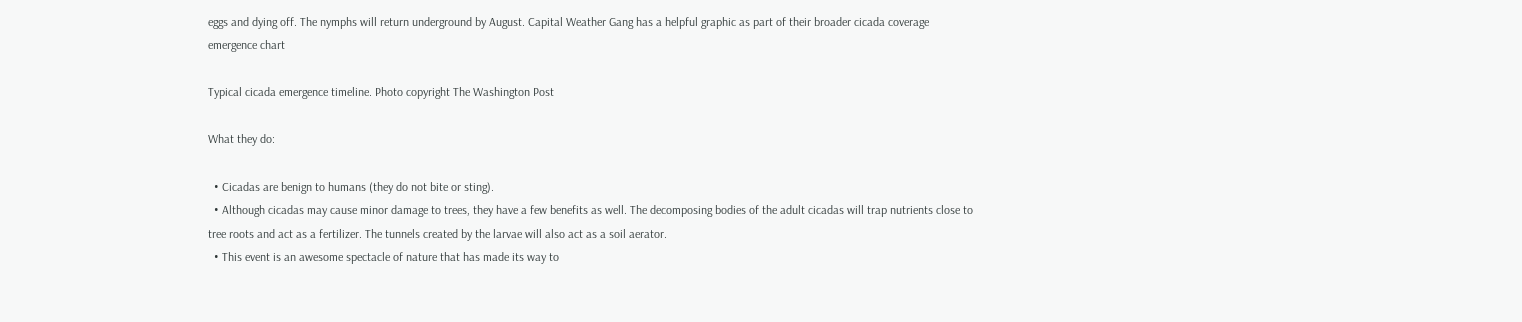eggs and dying off. The nymphs will return underground by August. Capital Weather Gang has a helpful graphic as part of their broader cicada coverage
emergence chart

Typical cicada emergence timeline. Photo copyright The Washington Post

What they do:

  • Cicadas are benign to humans (they do not bite or sting).
  • Although cicadas may cause minor damage to trees, they have a few benefits as well. The decomposing bodies of the adult cicadas will trap nutrients close to tree roots and act as a fertilizer. The tunnels created by the larvae will also act as a soil aerator.
  • This event is an awesome spectacle of nature that has made its way to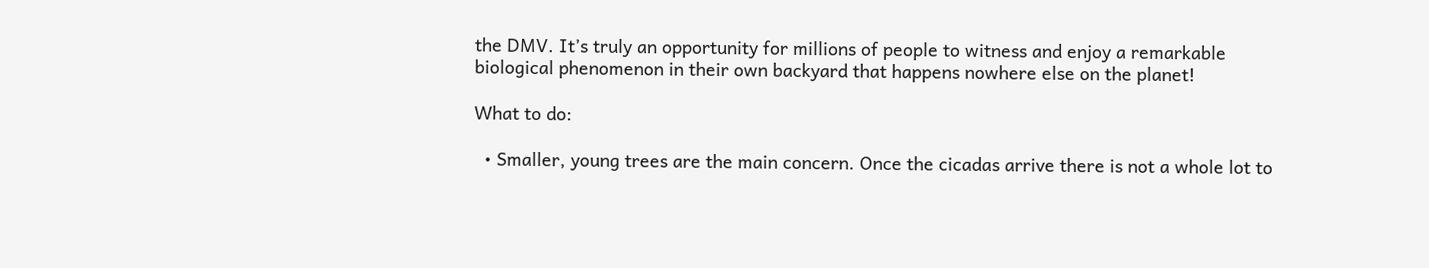the DMV. It’s truly an opportunity for millions of people to witness and enjoy a remarkable biological phenomenon in their own backyard that happens nowhere else on the planet!

What to do:

  • Smaller, young trees are the main concern. Once the cicadas arrive there is not a whole lot to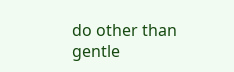do other than gentle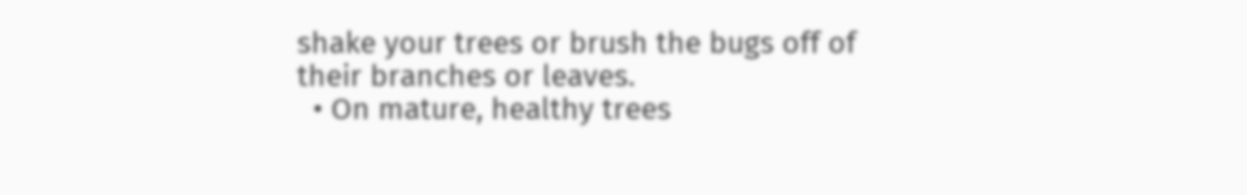shake your trees or brush the bugs off of their branches or leaves.
  • On mature, healthy trees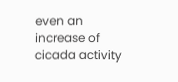even an increase of cicada activity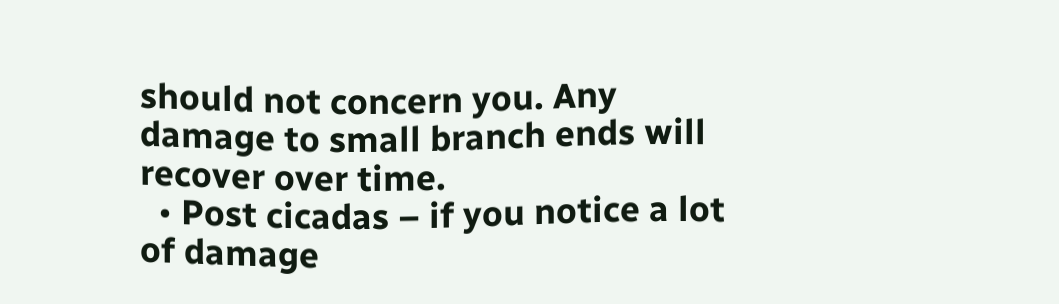should not concern you. Any damage to small branch ends will recover over time.
  • Post cicadas – if you notice a lot of damage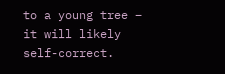to a young tree – it will likely self-correct.